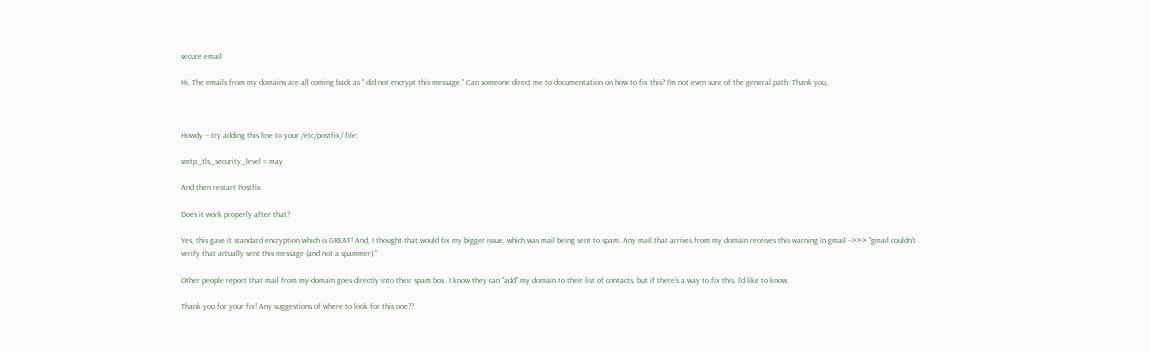secure email

Hi, The emails from my domains are all coming back as " did not encrypt this message." Can someone direct me to documentation on how to fix this? I'm not even sure of the general path. Thank you,



Howdy -- try adding this line to your /etc/postfix/ file:

smtp_tls_security_level = may

And then restart Postfix.

Does it work properly after that?

Yes, this gave it standard encryption which is GREAT! And, I thought that would fix my bigger issue, which was mail being sent to spam. Any mail that arrives from my domain receives this warning in gmail -->>> "gmail couldn't verify that actually sent this message (and not a spammer)."

Other people report that mail from my-domain goes directly into their spam box. I know they can "add" my domain to their list of contacts, but if there's a way to fix this, I'd like to know.

Thank you for your fix! Any suggestions of where to look for this one??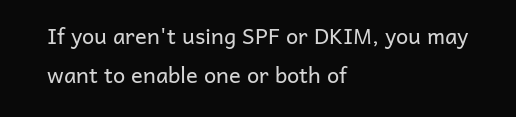If you aren't using SPF or DKIM, you may want to enable one or both of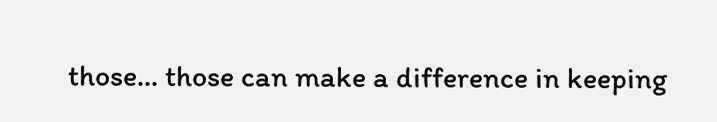those... those can make a difference in keeping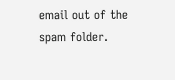email out of the spam folder.